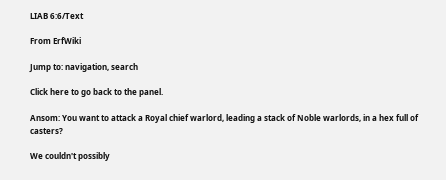LIAB 6:6/Text

From ErfWiki

Jump to: navigation, search

Click here to go back to the panel.

Ansom: You want to attack a Royal chief warlord, leading a stack of Noble warlords, in a hex full of casters?

We couldn't possibly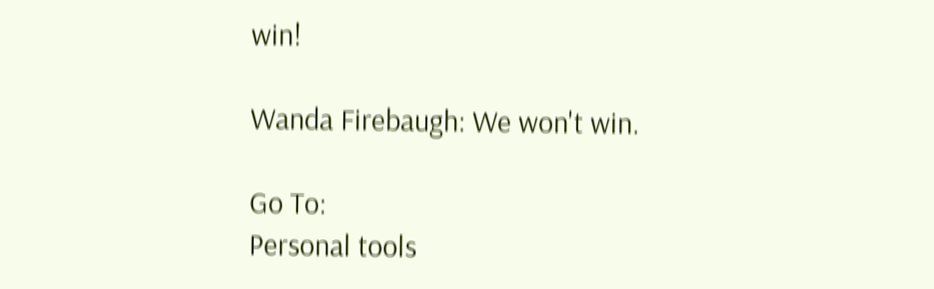win!

Wanda Firebaugh: We won't win.

Go To:
Personal tools